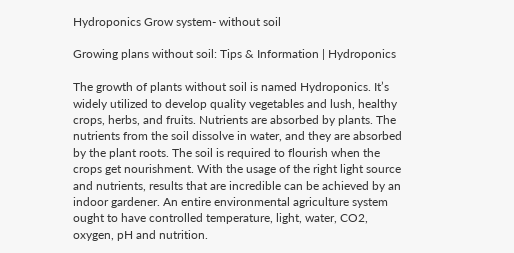Hydroponics Grow system- without soil

Growing plans without soil: Tips & Information | Hydroponics

The growth of plants without soil is named Hydroponics. It’s widely utilized to develop quality vegetables and lush, healthy crops, herbs, and fruits. Nutrients are absorbed by plants. The nutrients from the soil dissolve in water, and they are absorbed by the plant roots. The soil is required to flourish when the crops get nourishment. With the usage of the right light source and nutrients, results that are incredible can be achieved by an indoor gardener. An entire environmental agriculture system ought to have controlled temperature, light, water, CO2, oxygen, pH and nutrition.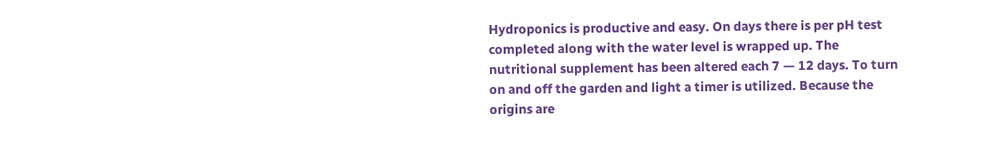Hydroponics is productive and easy. On days there is per pH test completed along with the water level is wrapped up. The nutritional supplement has been altered each 7 — 12 days. To turn on and off the garden and light a timer is utilized. Because the origins are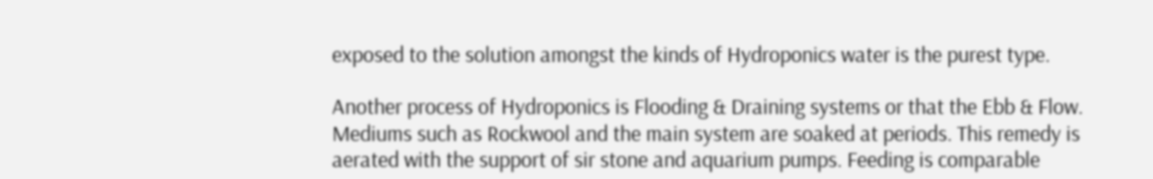exposed to the solution amongst the kinds of Hydroponics water is the purest type.

Another process of Hydroponics is Flooding & Draining systems or that the Ebb & Flow. Mediums such as Rockwool and the main system are soaked at periods. This remedy is aerated with the support of sir stone and aquarium pumps. Feeding is comparable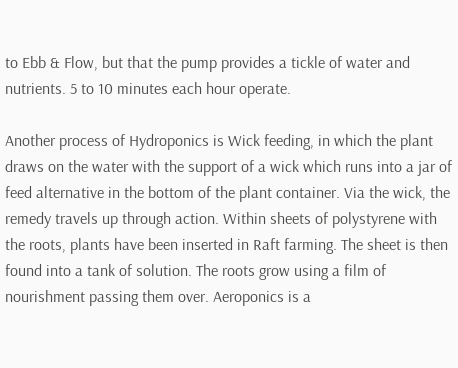to Ebb & Flow, but that the pump provides a tickle of water and nutrients. 5 to 10 minutes each hour operate.

Another process of Hydroponics is Wick feeding, in which the plant draws on the water with the support of a wick which runs into a jar of feed alternative in the bottom of the plant container. Via the wick, the remedy travels up through action. Within sheets of polystyrene with the roots, plants have been inserted in Raft farming. The sheet is then found into a tank of solution. The roots grow using a film of nourishment passing them over. Aeroponics is a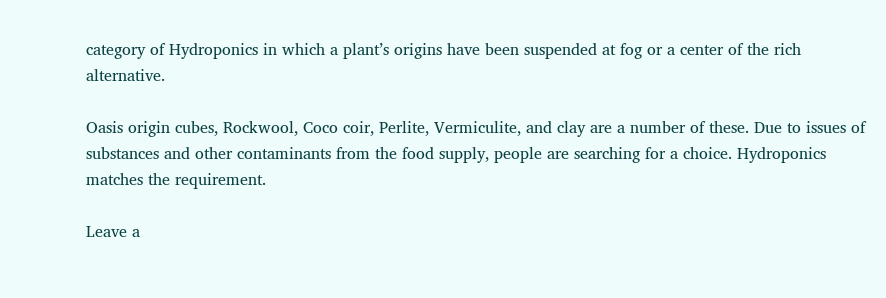category of Hydroponics in which a plant’s origins have been suspended at fog or a center of the rich alternative.

Oasis origin cubes, Rockwool, Coco coir, Perlite, Vermiculite, and clay are a number of these. Due to issues of substances and other contaminants from the food supply, people are searching for a choice. Hydroponics matches the requirement.

Leave a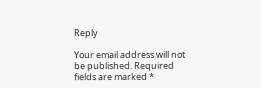Reply

Your email address will not be published. Required fields are marked *